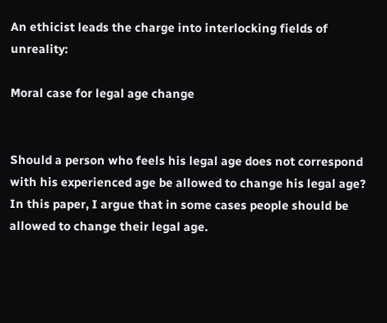An ethicist leads the charge into interlocking fields of unreality:

Moral case for legal age change


Should a person who feels his legal age does not correspond with his experienced age be allowed to change his legal age? In this paper, I argue that in some cases people should be allowed to change their legal age.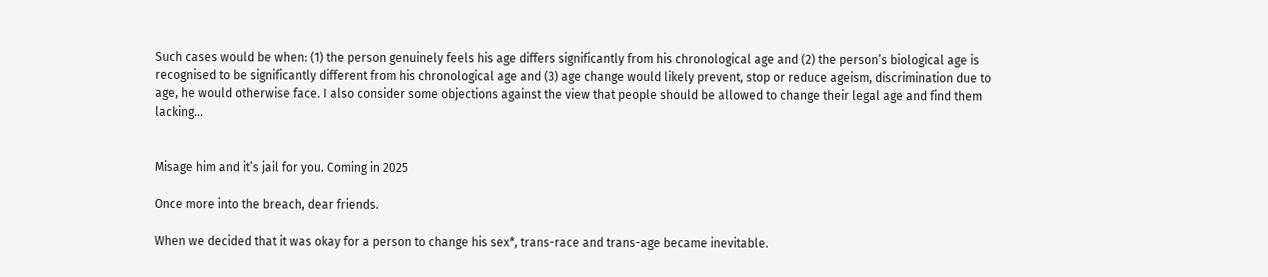Such cases would be when: (1) the person genuinely feels his age differs significantly from his chronological age and (2) the person’s biological age is recognised to be significantly different from his chronological age and (3) age change would likely prevent, stop or reduce ageism, discrimination due to age, he would otherwise face. I also consider some objections against the view that people should be allowed to change their legal age and find them lacking…


Misage him and it’s jail for you. Coming in 2025

Once more into the breach, dear friends.

When we decided that it was okay for a person to change his sex*, trans-race and trans-age became inevitable.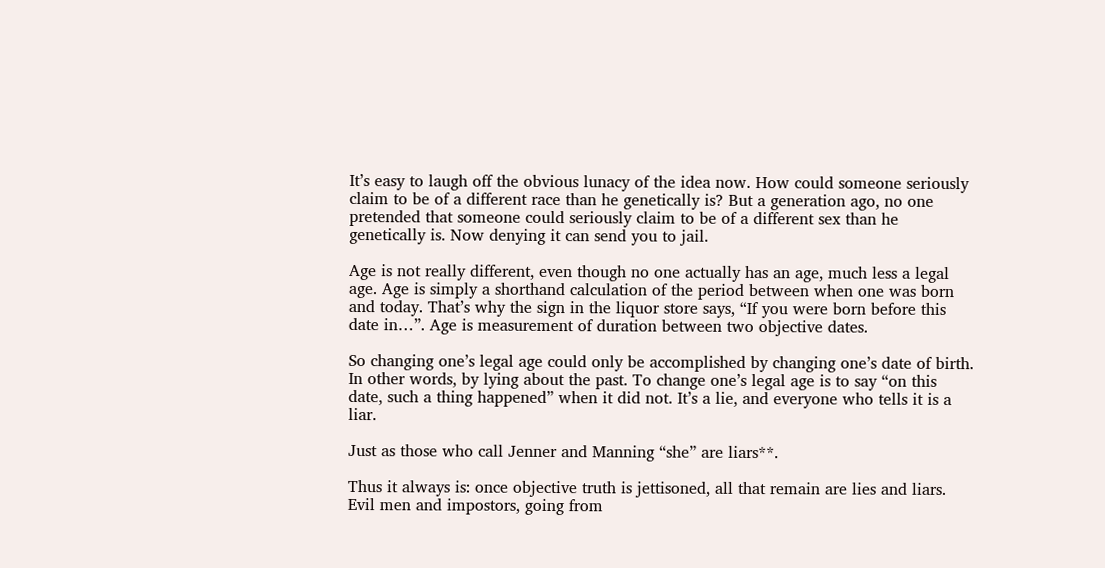It’s easy to laugh off the obvious lunacy of the idea now. How could someone seriously claim to be of a different race than he genetically is? But a generation ago, no one pretended that someone could seriously claim to be of a different sex than he genetically is. Now denying it can send you to jail.

Age is not really different, even though no one actually has an age, much less a legal age. Age is simply a shorthand calculation of the period between when one was born and today. That’s why the sign in the liquor store says, “If you were born before this date in…”. Age is measurement of duration between two objective dates.

So changing one’s legal age could only be accomplished by changing one’s date of birth. In other words, by lying about the past. To change one’s legal age is to say “on this date, such a thing happened” when it did not. It’s a lie, and everyone who tells it is a liar.

Just as those who call Jenner and Manning “she” are liars**.

Thus it always is: once objective truth is jettisoned, all that remain are lies and liars. Evil men and impostors, going from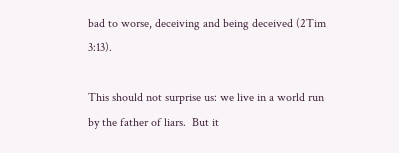bad to worse, deceiving and being deceived (2Tim 3:13).

This should not surprise us: we live in a world run by the father of liars.  But it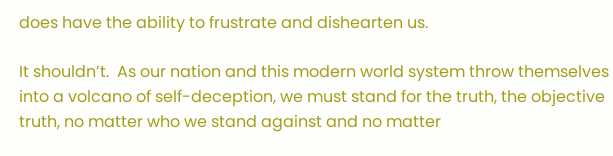does have the ability to frustrate and dishearten us.

It shouldn’t.  As our nation and this modern world system throw themselves into a volcano of self-deception, we must stand for the truth, the objective truth, no matter who we stand against and no matter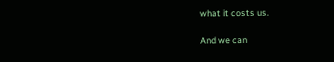what it costs us.

And we can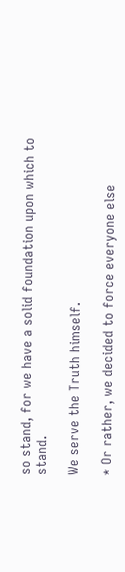so stand, for we have a solid foundation upon which to stand.

We serve the Truth himself.

* Or rather, we decided to force everyone else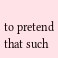to pretend that such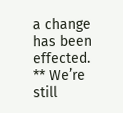a change has been effected.
** We’re still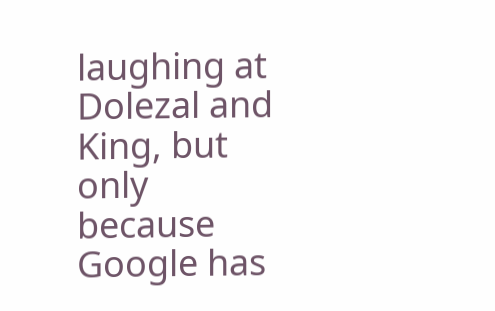laughing at Dolezal and King, but only because Google has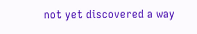not yet discovered a way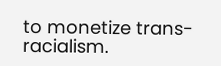to monetize trans-racialism.